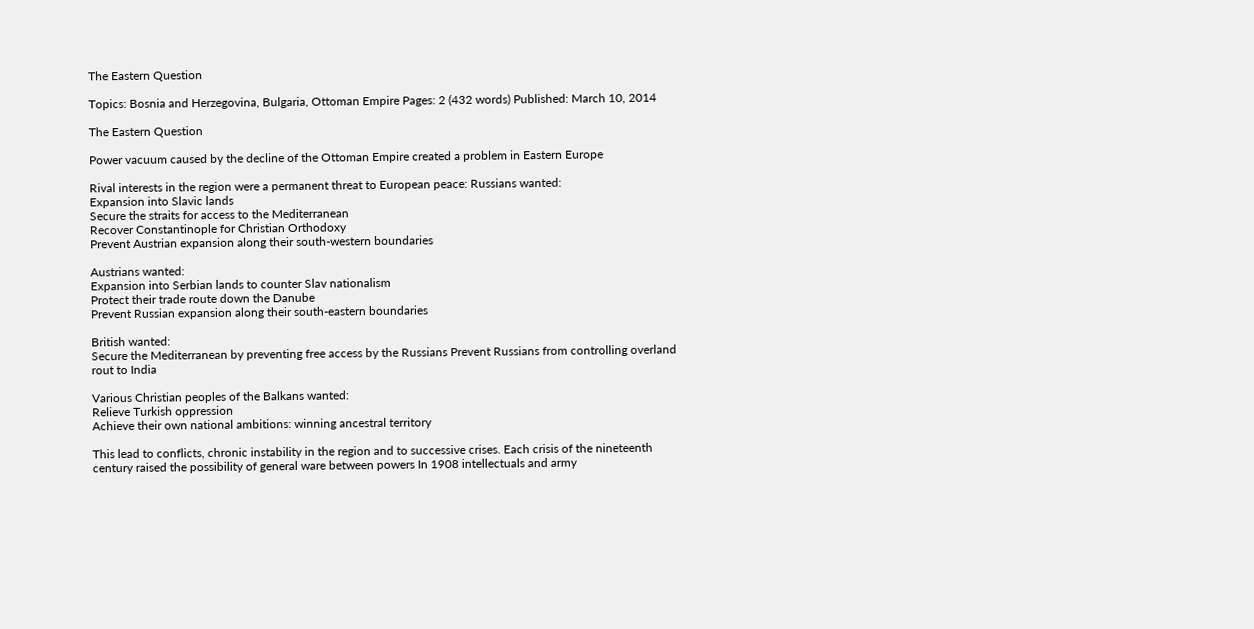The Eastern Question

Topics: Bosnia and Herzegovina, Bulgaria, Ottoman Empire Pages: 2 (432 words) Published: March 10, 2014

The Eastern Question

Power vacuum caused by the decline of the Ottoman Empire created a problem in Eastern Europe

Rival interests in the region were a permanent threat to European peace: Russians wanted:
Expansion into Slavic lands
Secure the straits for access to the Mediterranean
Recover Constantinople for Christian Orthodoxy
Prevent Austrian expansion along their south-western boundaries

Austrians wanted:
Expansion into Serbian lands to counter Slav nationalism
Protect their trade route down the Danube
Prevent Russian expansion along their south-eastern boundaries

British wanted:
Secure the Mediterranean by preventing free access by the Russians Prevent Russians from controlling overland rout to India

Various Christian peoples of the Balkans wanted:
Relieve Turkish oppression
Achieve their own national ambitions: winning ancestral territory

This lead to conflicts, chronic instability in the region and to successive crises. Each crisis of the nineteenth century raised the possibility of general ware between powers In 1908 intellectuals and army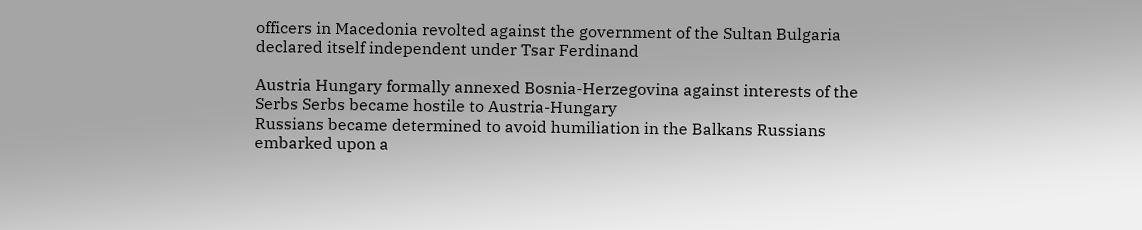officers in Macedonia revolted against the government of the Sultan Bulgaria declared itself independent under Tsar Ferdinand

Austria Hungary formally annexed Bosnia-Herzegovina against interests of the Serbs Serbs became hostile to Austria-Hungary
Russians became determined to avoid humiliation in the Balkans Russians embarked upon a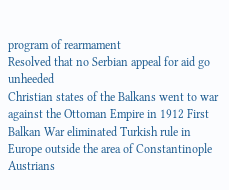program of rearmament
Resolved that no Serbian appeal for aid go unheeded
Christian states of the Balkans went to war against the Ottoman Empire in 1912 First Balkan War eliminated Turkish rule in Europe outside the area of Constantinople Austrians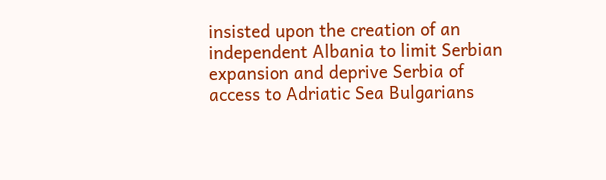insisted upon the creation of an independent Albania to limit Serbian expansion and deprive Serbia of access to Adriatic Sea Bulgarians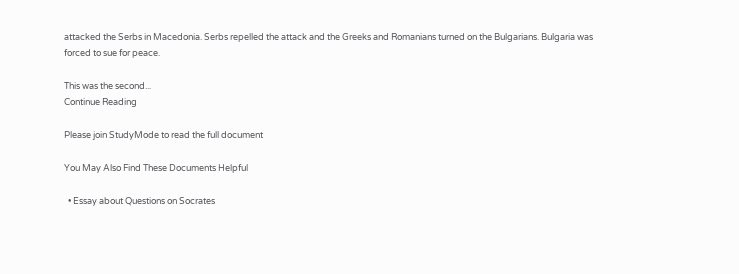attacked the Serbs in Macedonia. Serbs repelled the attack and the Greeks and Romanians turned on the Bulgarians. Bulgaria was forced to sue for peace.

This was the second...
Continue Reading

Please join StudyMode to read the full document

You May Also Find These Documents Helpful

  • Essay about Questions on Socrates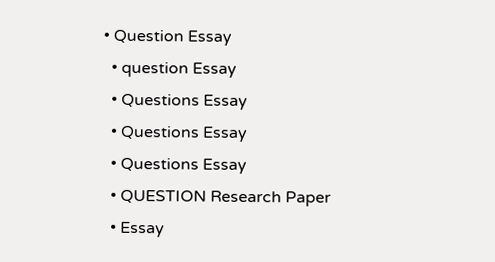• Question Essay
  • question Essay
  • Questions Essay
  • Questions Essay
  • Questions Essay
  • QUESTION Research Paper
  • Essay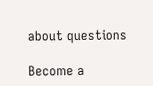about questions

Become a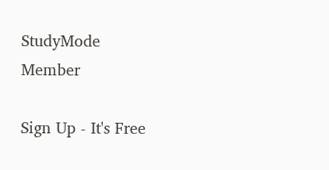StudyMode Member

Sign Up - It's Free